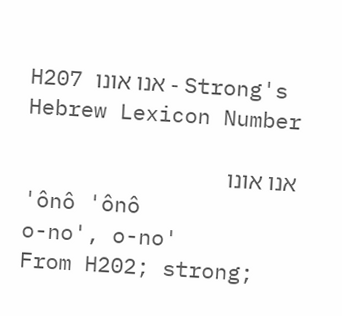H207 אנו אונו - Strong's Hebrew Lexicon Number

אנו אונו
'ônô 'ônô
o-no', o-no'
From H202; strong;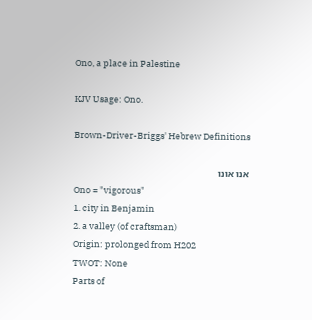Ono, a place in Palestine

KJV Usage: Ono.

Brown-Driver-Briggs' Hebrew Definitions

אנו אונו
Ono = "vigorous"
1. city in Benjamin
2. a valley (of craftsman)
Origin: prolonged from H202
TWOT: None
Parts of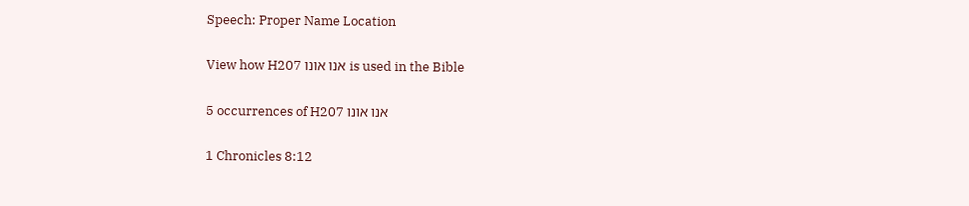Speech: Proper Name Location

View how H207 אנו אונו is used in the Bible

5 occurrences of H207 אנו אונו

1 Chronicles 8:12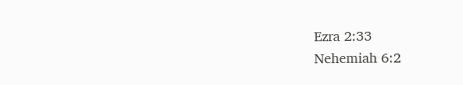Ezra 2:33
Nehemiah 6:2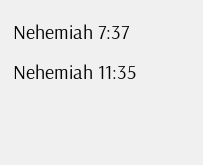Nehemiah 7:37
Nehemiah 11:35